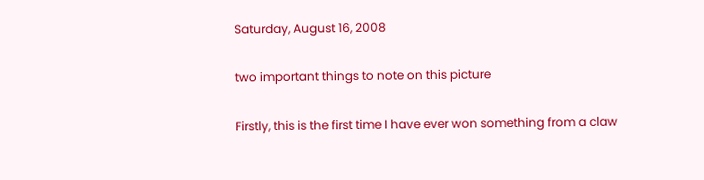Saturday, August 16, 2008

two important things to note on this picture

Firstly, this is the first time I have ever won something from a claw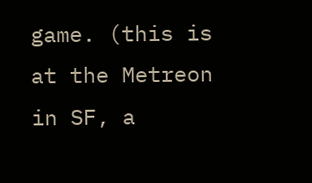game. (this is at the Metreon in SF, a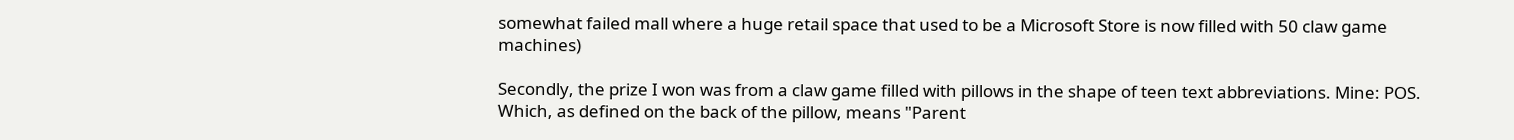somewhat failed mall where a huge retail space that used to be a Microsoft Store is now filled with 50 claw game machines)

Secondly, the prize I won was from a claw game filled with pillows in the shape of teen text abbreviations. Mine: POS. Which, as defined on the back of the pillow, means "Parent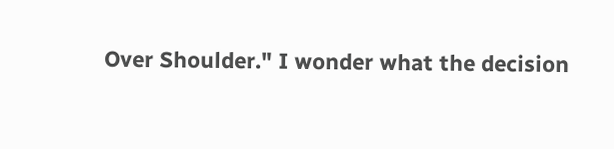Over Shoulder." I wonder what the decision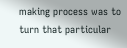making process was to turn that particular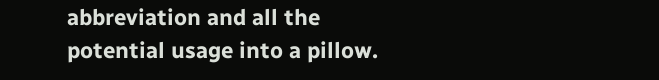abbreviation and all the potential usage into a pillow.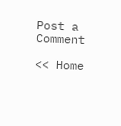Post a Comment

<< Home